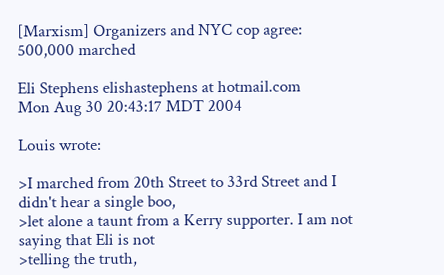[Marxism] Organizers and NYC cop agree: 500,000 marched

Eli Stephens elishastephens at hotmail.com
Mon Aug 30 20:43:17 MDT 2004

Louis wrote:

>I marched from 20th Street to 33rd Street and I didn't hear a single boo,
>let alone a taunt from a Kerry supporter. I am not saying that Eli is not
>telling the truth,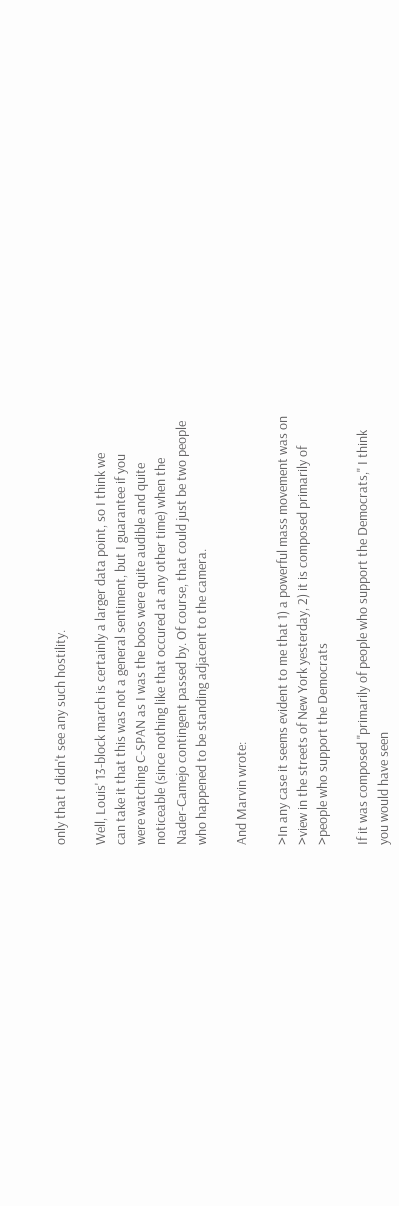only that I didn't see any such hostility.

Well, Louis' 13-block march is certainly a larger data point, so I think we
can take it that this was not a general sentiment, but I guarantee if you
were watching C-SPAN as I was the boos were quite audible and quite
noticeable (since nothing like that occured at any other time) when the
Nader-Camejo contingent passed by. Of course, that could just be two people
who happened to be standing adjacent to the camera.

And Marvin wrote:

>In any case it seems evident to me that 1) a powerful mass movement was on
>view in the streets of New York yesterday, 2) it is composed primarily of
>people who support the Democrats

If it was composed "primarily of people who support the Democrats," I think
you would have seen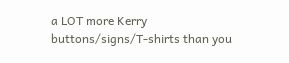a LOT more Kerry buttons/signs/T-shirts than you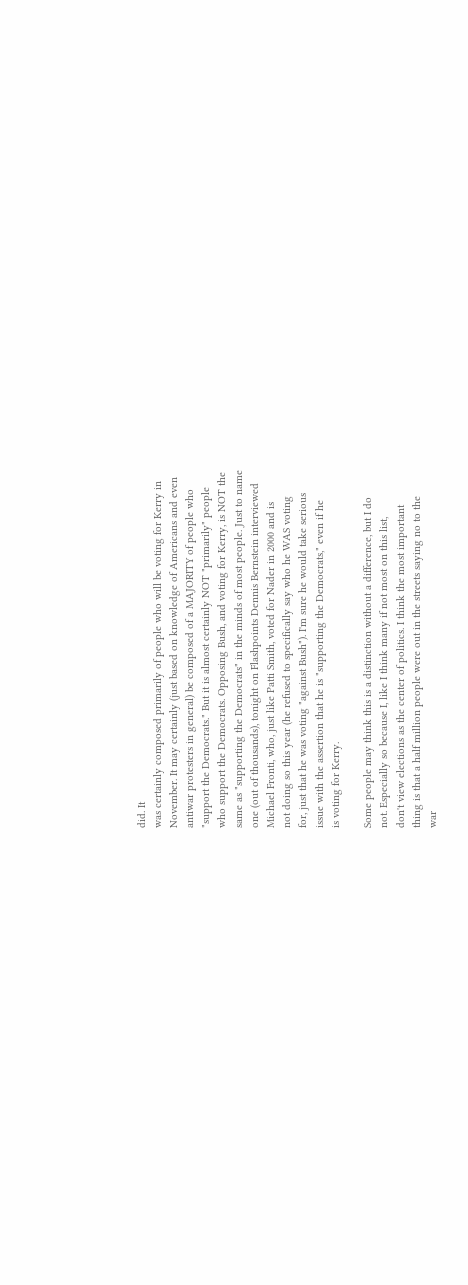did. It
was certainly composed primarily of people who will be voting for Kerry in
November. It may certainly (just based on knowledge of Americans and even
antiwar protesters in general) be composed of a MAJORITY of people who
"support the Democrats." But it is almost certainly NOT "primarily" people
who support the Democrats. Opposing Bush, and voting for Kerry, is NOT the
same as "supporting the Democrats" in the minds of most people. Just to name
one (out of thousands), tonight on Flashpoints Dennis Bernstein interviewed
Michael Fronti, who, just like Patti Smith, voted for Nader in 2000 and is
not doing so this year (he refused to specifically say who he WAS voting
for, just that he was voting "against Bush"). I'm sure he would take serious
issue with the assertion that he is "supporting the Democrats," even if he
is voting for Kerry.

Some people may think this is a distinction without a difference, but I do
not. Especially so because I, like I think many if not most on this list,
don't view elections as the center of politics. I think the most important
thing is that a half million people were out in the streets saying no to the
war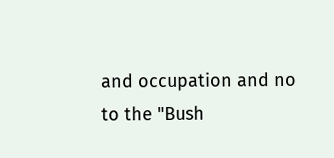and occupation and no to the "Bush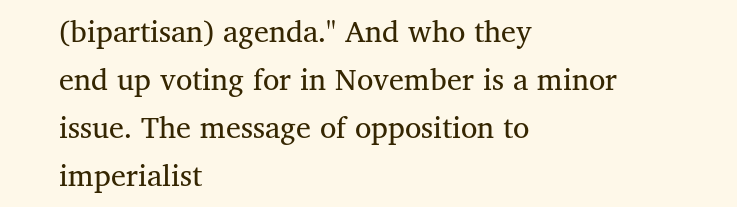(bipartisan) agenda." And who they
end up voting for in November is a minor issue. The message of opposition to
imperialist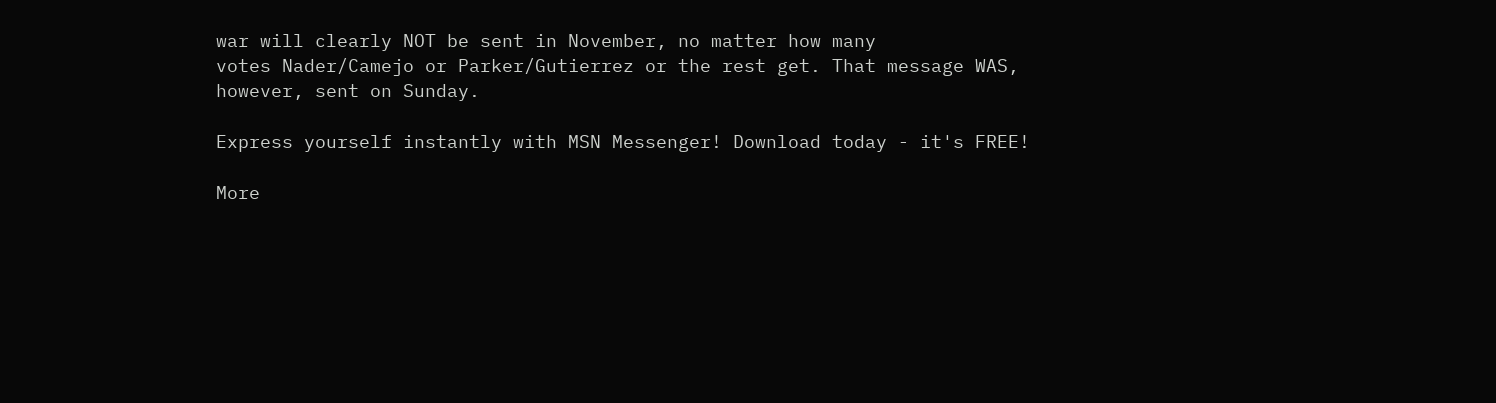war will clearly NOT be sent in November, no matter how many
votes Nader/Camejo or Parker/Gutierrez or the rest get. That message WAS,
however, sent on Sunday.

Express yourself instantly with MSN Messenger! Download today - it's FREE!

More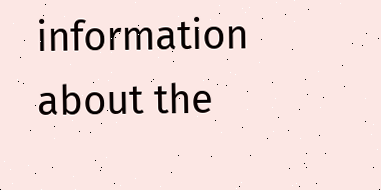information about the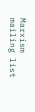Marxism mailing list